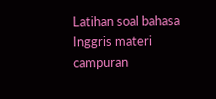Latihan soal bahasa Inggris materi campuran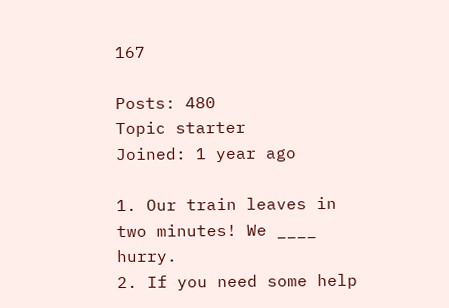167

Posts: 480
Topic starter
Joined: 1 year ago

1. Our train leaves in two minutes! We ____ hurry.
2. If you need some help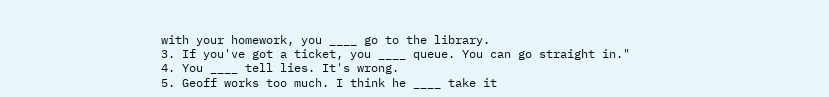with your homework, you ____ go to the library.
3. If you've got a ticket, you ____ queue. You can go straight in."
4. You ____ tell lies. It's wrong.
5. Geoff works too much. I think he ____ take it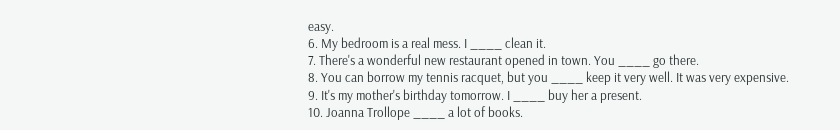easy.
6. My bedroom is a real mess. I ____ clean it.
7. There's a wonderful new restaurant opened in town. You ____ go there.
8. You can borrow my tennis racquet, but you ____ keep it very well. It was very expensive.
9. It's my mother's birthday tomorrow. I ____ buy her a present.
10. Joanna Trollope ____ a lot of books.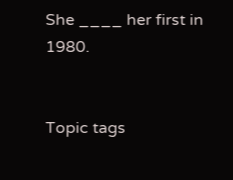She ____ her first in 1980.


Topic tags